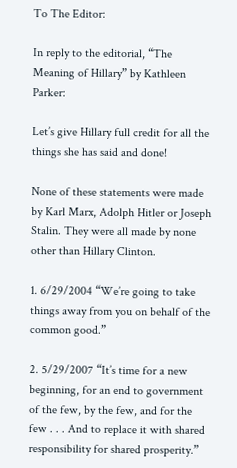To The Editor:

In reply to the editorial, “The Meaning of Hillary” by Kathleen Parker:

Let’s give Hillary full credit for all the things she has said and done!

None of these statements were made by Karl Marx, Adolph Hitler or Joseph Stalin. They were all made by none other than Hillary Clinton.

1. 6/29/2004 “We’re going to take things away from you on behalf of the common good.”

2. 5/29/2007 “It’s time for a new beginning, for an end to government of the few, by the few, and for the few . . . And to replace it with shared responsibility for shared prosperity.”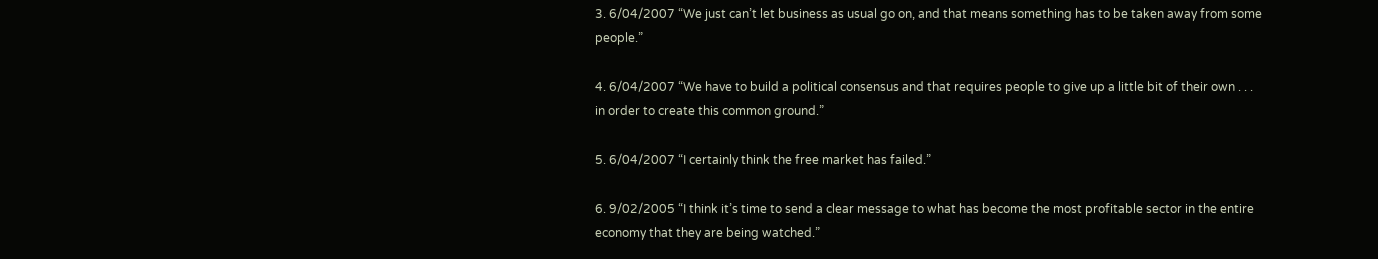3. 6/04/2007 “We just can’t let business as usual go on, and that means something has to be taken away from some people.”

4. 6/04/2007 “We have to build a political consensus and that requires people to give up a little bit of their own . . . in order to create this common ground.”

5. 6/04/2007 “I certainly think the free market has failed.”

6. 9/02/2005 “I think it’s time to send a clear message to what has become the most profitable sector in the entire economy that they are being watched.”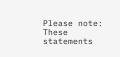Please note: These statements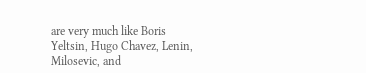are very much like Boris Yeltsin, Hugo Chavez, Lenin, Milosevic, and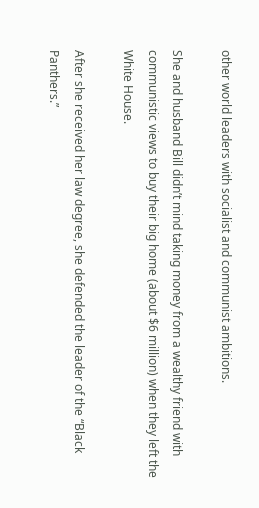other world leaders with socialist and communist ambitions.

She and husband Bill didn’t mind taking money from a wealthy friend with communistic views to buy their big home (about $6 million) when they left the White House.

After she received her law degree, she defended the leader of the “Black Panthers.”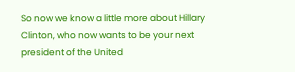So now we know a little more about Hillary Clinton, who now wants to be your next president of the United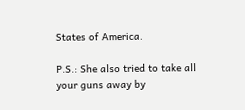States of America.

P.S.: She also tried to take all your guns away by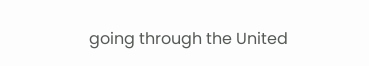going through the United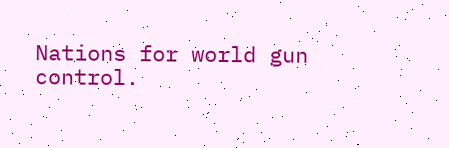Nations for world gun control.